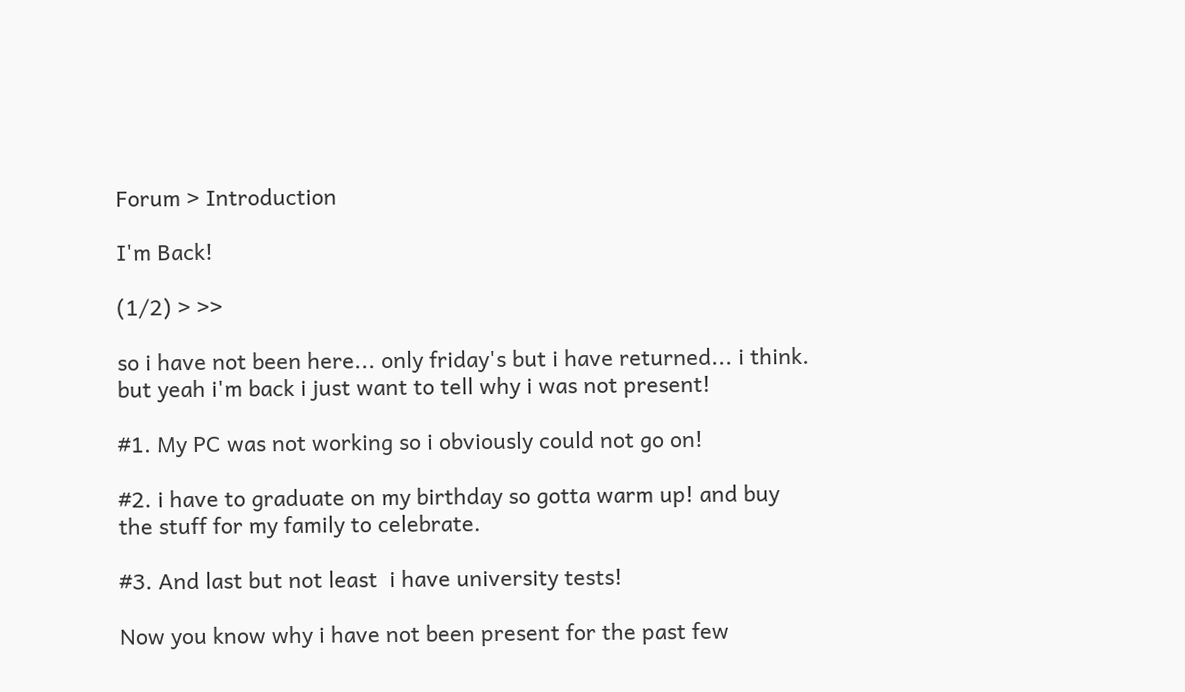Forum > Introduction

I'm Back!

(1/2) > >>

so i have not been here... only friday's but i have returned... i think. but yeah i'm back i just want to tell why i was not present!

#1. My PC was not working so i obviously could not go on!

#2. i have to graduate on my birthday so gotta warm up! and buy the stuff for my family to celebrate.

#3. And last but not least  i have university tests!

Now you know why i have not been present for the past few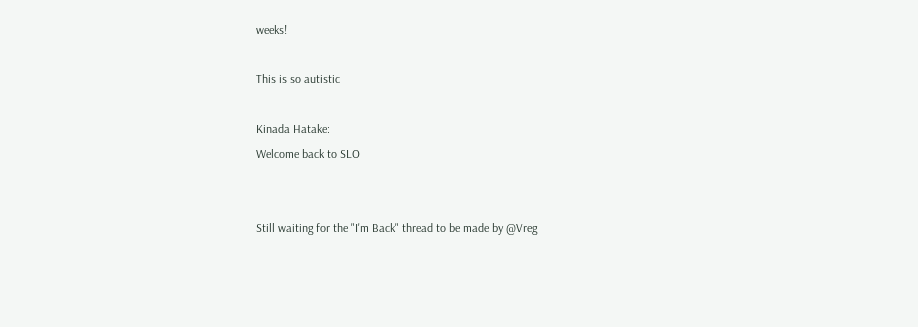weeks!

This is so autistic

Kinada Hatake:
Welcome back to SLO


Still waiting for the "I'm Back" thread to be made by @Vreg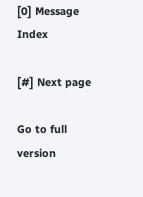[0] Message Index

[#] Next page

Go to full version